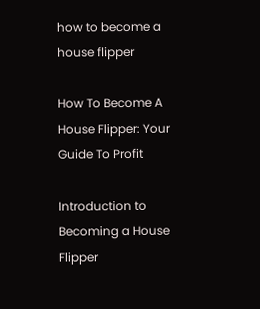how to become a house flipper

How To Become A House Flipper: Your Guide To Profit

Introduction to Becoming a House Flipper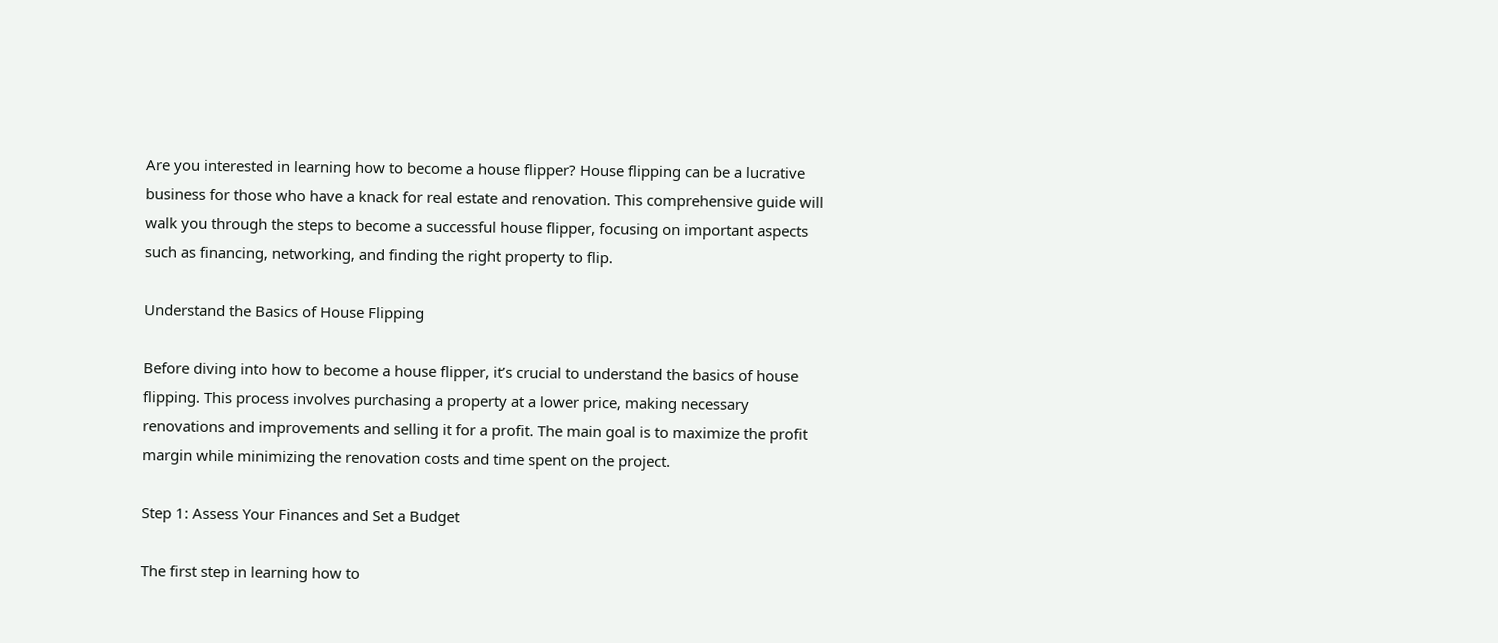Are you interested in learning how to become a house flipper? House flipping can be a lucrative business for those who have a knack for real estate and renovation. This comprehensive guide will walk you through the steps to become a successful house flipper, focusing on important aspects such as financing, networking, and finding the right property to flip.

Understand the Basics of House Flipping

Before diving into how to become a house flipper, it’s crucial to understand the basics of house flipping. This process involves purchasing a property at a lower price, making necessary renovations and improvements and selling it for a profit. The main goal is to maximize the profit margin while minimizing the renovation costs and time spent on the project.

Step 1: Assess Your Finances and Set a Budget

The first step in learning how to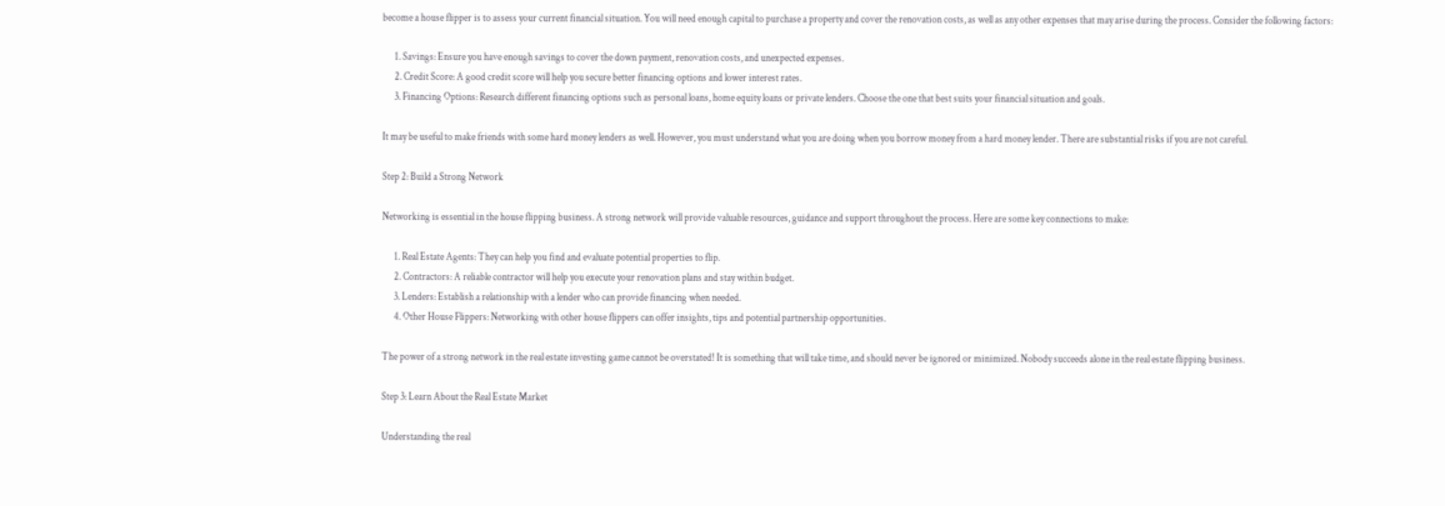become a house flipper is to assess your current financial situation. You will need enough capital to purchase a property and cover the renovation costs, as well as any other expenses that may arise during the process. Consider the following factors:

      1. Savings: Ensure you have enough savings to cover the down payment, renovation costs, and unexpected expenses.
      2. Credit Score: A good credit score will help you secure better financing options and lower interest rates.
      3. Financing Options: Research different financing options such as personal loans, home equity loans or private lenders. Choose the one that best suits your financial situation and goals.

It may be useful to make friends with some hard money lenders as well. However, you must understand what you are doing when you borrow money from a hard money lender. There are substantial risks if you are not careful.

Step 2: Build a Strong Network

Networking is essential in the house flipping business. A strong network will provide valuable resources, guidance and support throughout the process. Here are some key connections to make:

      1. Real Estate Agents: They can help you find and evaluate potential properties to flip.
      2. Contractors: A reliable contractor will help you execute your renovation plans and stay within budget.
      3. Lenders: Establish a relationship with a lender who can provide financing when needed.
      4. Other House Flippers: Networking with other house flippers can offer insights, tips and potential partnership opportunities.

The power of a strong network in the real estate investing game cannot be overstated! It is something that will take time, and should never be ignored or minimized. Nobody succeeds alone in the real estate flipping business.

Step 3: Learn About the Real Estate Market

Understanding the real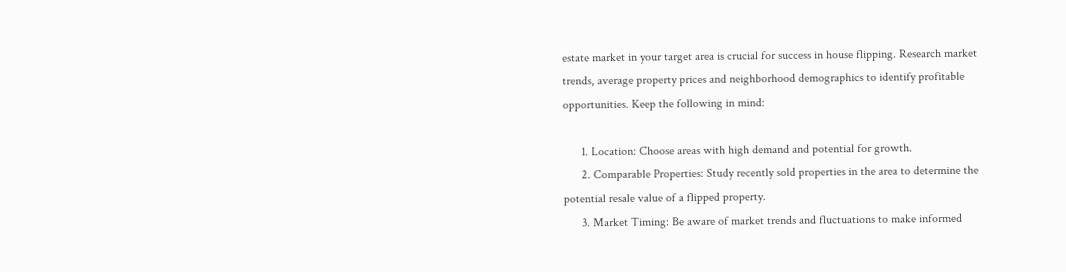estate market in your target area is crucial for success in house flipping. Research market trends, average property prices and neighborhood demographics to identify profitable opportunities. Keep the following in mind:

      1. Location: Choose areas with high demand and potential for growth.
      2. Comparable Properties: Study recently sold properties in the area to determine the potential resale value of a flipped property.
      3. Market Timing: Be aware of market trends and fluctuations to make informed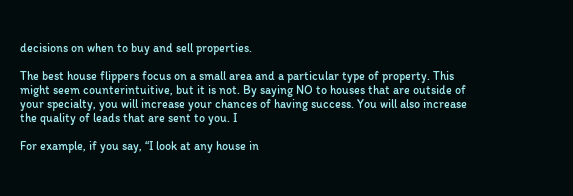decisions on when to buy and sell properties.

The best house flippers focus on a small area and a particular type of property. This might seem counterintuitive, but it is not. By saying NO to houses that are outside of your specialty, you will increase your chances of having success. You will also increase the quality of leads that are sent to you. I

For example, if you say, “I look at any house in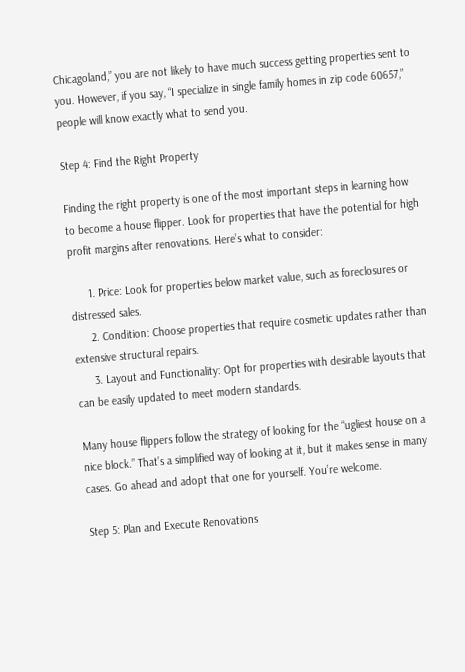Chicagoland,” you are not likely to have much success getting properties sent to you. However, if you say, “I specialize in single family homes in zip code 60657,” people will know exactly what to send you.

Step 4: Find the Right Property

Finding the right property is one of the most important steps in learning how to become a house flipper. Look for properties that have the potential for high profit margins after renovations. Here’s what to consider:

      1. Price: Look for properties below market value, such as foreclosures or distressed sales.
      2. Condition: Choose properties that require cosmetic updates rather than extensive structural repairs.
      3. Layout and Functionality: Opt for properties with desirable layouts that can be easily updated to meet modern standards.

Many house flippers follow the strategy of looking for the “ugliest house on a nice block.” That’s a simplified way of looking at it, but it makes sense in many cases. Go ahead and adopt that one for yourself. You’re welcome.

Step 5: Plan and Execute Renovations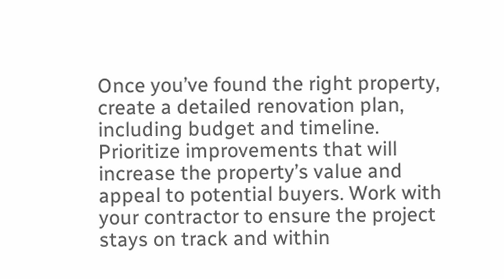Once you’ve found the right property, create a detailed renovation plan, including budget and timeline. Prioritize improvements that will increase the property’s value and appeal to potential buyers. Work with your contractor to ensure the project stays on track and within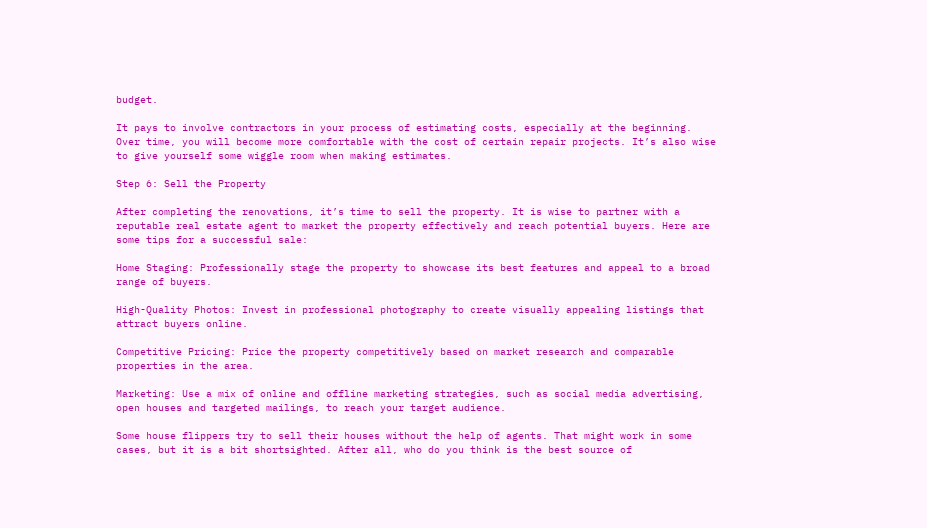budget.

It pays to involve contractors in your process of estimating costs, especially at the beginning. Over time, you will become more comfortable with the cost of certain repair projects. It’s also wise to give yourself some wiggle room when making estimates.

Step 6: Sell the Property

After completing the renovations, it’s time to sell the property. It is wise to partner with a reputable real estate agent to market the property effectively and reach potential buyers. Here are some tips for a successful sale:

Home Staging: Professionally stage the property to showcase its best features and appeal to a broad range of buyers.

High-Quality Photos: Invest in professional photography to create visually appealing listings that attract buyers online.

Competitive Pricing: Price the property competitively based on market research and comparable properties in the area.

Marketing: Use a mix of online and offline marketing strategies, such as social media advertising, open houses and targeted mailings, to reach your target audience.

Some house flippers try to sell their houses without the help of agents. That might work in some cases, but it is a bit shortsighted. After all, who do you think is the best source of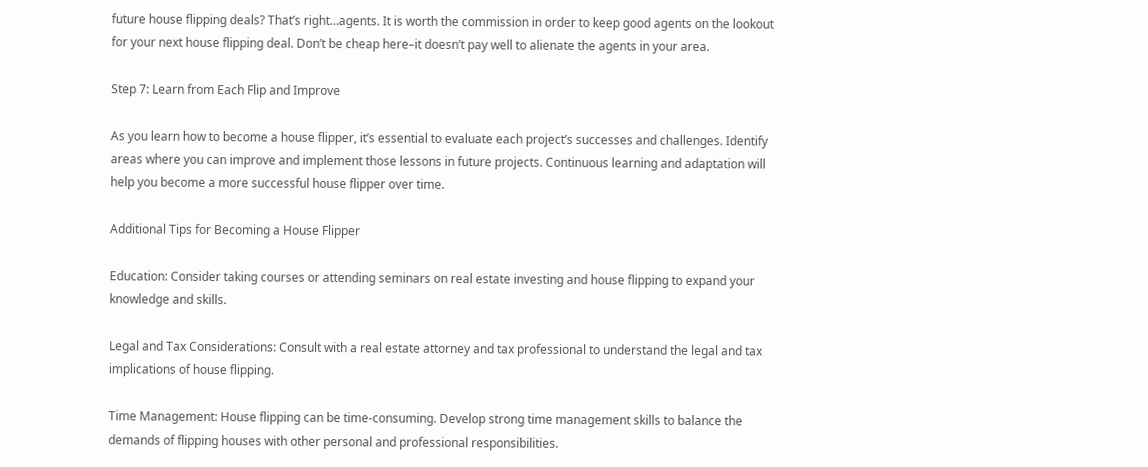future house flipping deals? That’s right…agents. It is worth the commission in order to keep good agents on the lookout for your next house flipping deal. Don’t be cheap here–it doesn’t pay well to alienate the agents in your area.

Step 7: Learn from Each Flip and Improve

As you learn how to become a house flipper, it’s essential to evaluate each project’s successes and challenges. Identify areas where you can improve and implement those lessons in future projects. Continuous learning and adaptation will help you become a more successful house flipper over time.

Additional Tips for Becoming a House Flipper

Education: Consider taking courses or attending seminars on real estate investing and house flipping to expand your knowledge and skills.

Legal and Tax Considerations: Consult with a real estate attorney and tax professional to understand the legal and tax implications of house flipping.

Time Management: House flipping can be time-consuming. Develop strong time management skills to balance the demands of flipping houses with other personal and professional responsibilities.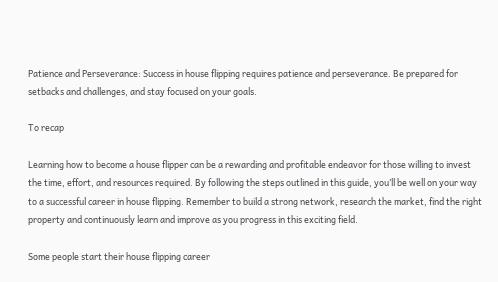Patience and Perseverance: Success in house flipping requires patience and perseverance. Be prepared for setbacks and challenges, and stay focused on your goals.

To recap

Learning how to become a house flipper can be a rewarding and profitable endeavor for those willing to invest the time, effort, and resources required. By following the steps outlined in this guide, you’ll be well on your way to a successful career in house flipping. Remember to build a strong network, research the market, find the right property and continuously learn and improve as you progress in this exciting field.

Some people start their house flipping career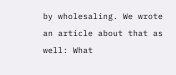by wholesaling. We wrote an article about that as well: What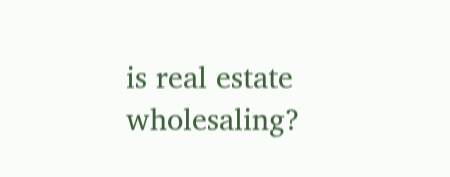is real estate wholesaling?